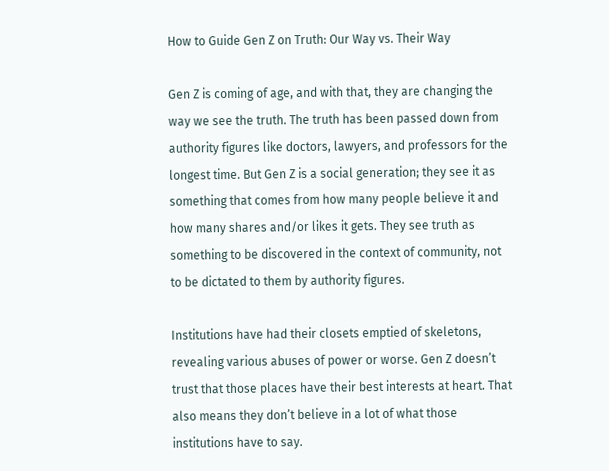How to Guide Gen Z on Truth: Our Way vs. Their Way

Gen Z is coming of age, and with that, they are changing the way we see the truth. The truth has been passed down from authority figures like doctors, lawyers, and professors for the longest time. But Gen Z is a social generation; they see it as something that comes from how many people believe it and how many shares and/or likes it gets. They see truth as something to be discovered in the context of community, not to be dictated to them by authority figures.

Institutions have had their closets emptied of skeletons, revealing various abuses of power or worse. Gen Z doesn’t trust that those places have their best interests at heart. That also means they don’t believe in a lot of what those institutions have to say.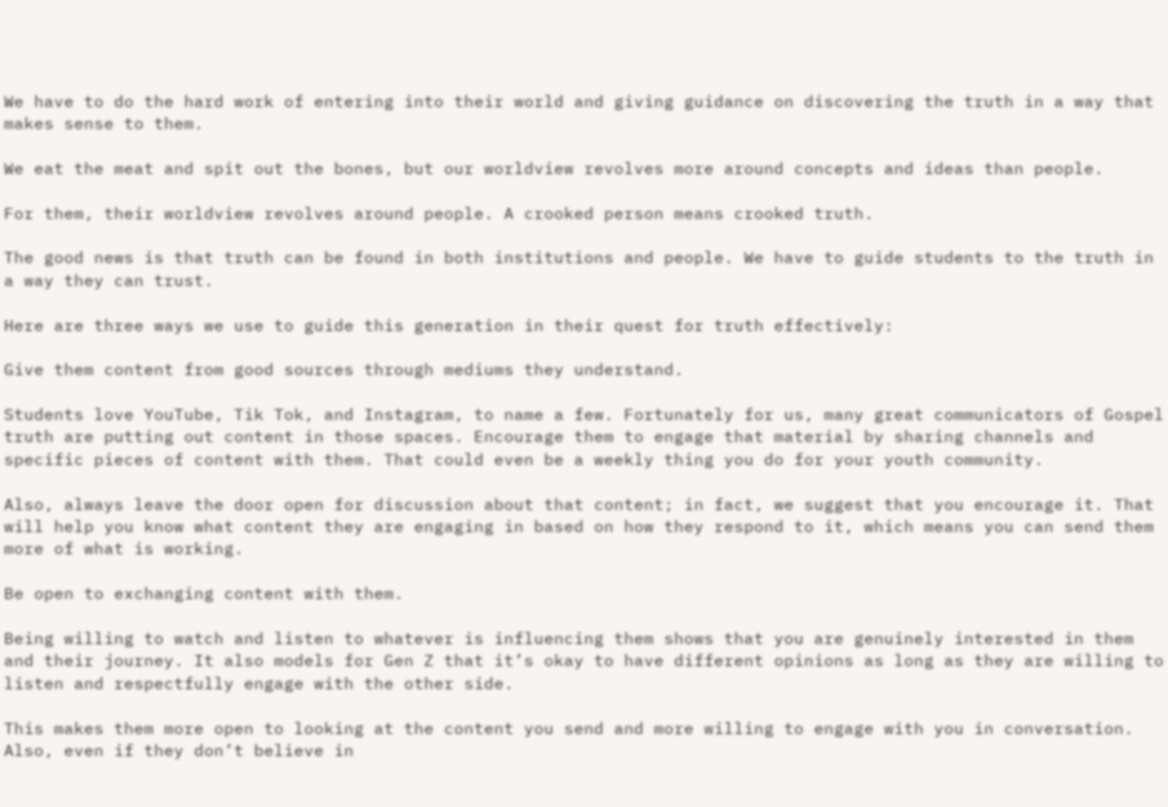We have to do the hard work of entering into their world and giving guidance on discovering the truth in a way that makes sense to them.

We eat the meat and spit out the bones, but our worldview revolves more around concepts and ideas than people.

For them, their worldview revolves around people. A crooked person means crooked truth.

The good news is that truth can be found in both institutions and people. We have to guide students to the truth in a way they can trust.

Here are three ways we use to guide this generation in their quest for truth effectively:

Give them content from good sources through mediums they understand.

Students love YouTube, Tik Tok, and Instagram, to name a few. Fortunately for us, many great communicators of Gospel truth are putting out content in those spaces. Encourage them to engage that material by sharing channels and specific pieces of content with them. That could even be a weekly thing you do for your youth community.

Also, always leave the door open for discussion about that content; in fact, we suggest that you encourage it. That will help you know what content they are engaging in based on how they respond to it, which means you can send them more of what is working.

Be open to exchanging content with them.

Being willing to watch and listen to whatever is influencing them shows that you are genuinely interested in them and their journey. It also models for Gen Z that it’s okay to have different opinions as long as they are willing to listen and respectfully engage with the other side.

This makes them more open to looking at the content you send and more willing to engage with you in conversation. Also, even if they don’t believe in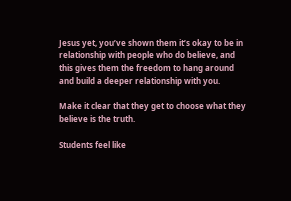Jesus yet, you’ve shown them it’s okay to be in relationship with people who do believe, and this gives them the freedom to hang around and build a deeper relationship with you.

Make it clear that they get to choose what they believe is the truth.

Students feel like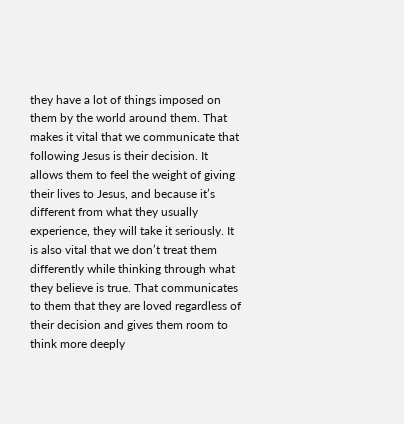they have a lot of things imposed on them by the world around them. That makes it vital that we communicate that following Jesus is their decision. It allows them to feel the weight of giving their lives to Jesus, and because it’s different from what they usually experience, they will take it seriously. It is also vital that we don’t treat them differently while thinking through what they believe is true. That communicates to them that they are loved regardless of their decision and gives them room to think more deeply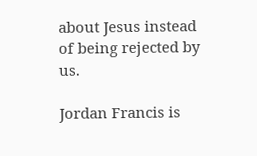about Jesus instead of being rejected by us.

Jordan Francis is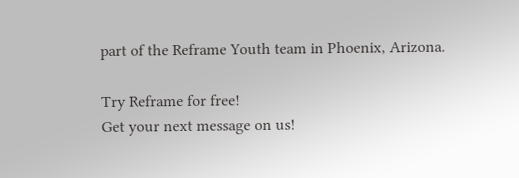part of the Reframe Youth team in Phoenix, Arizona.

Try Reframe for free!
Get your next message on us!